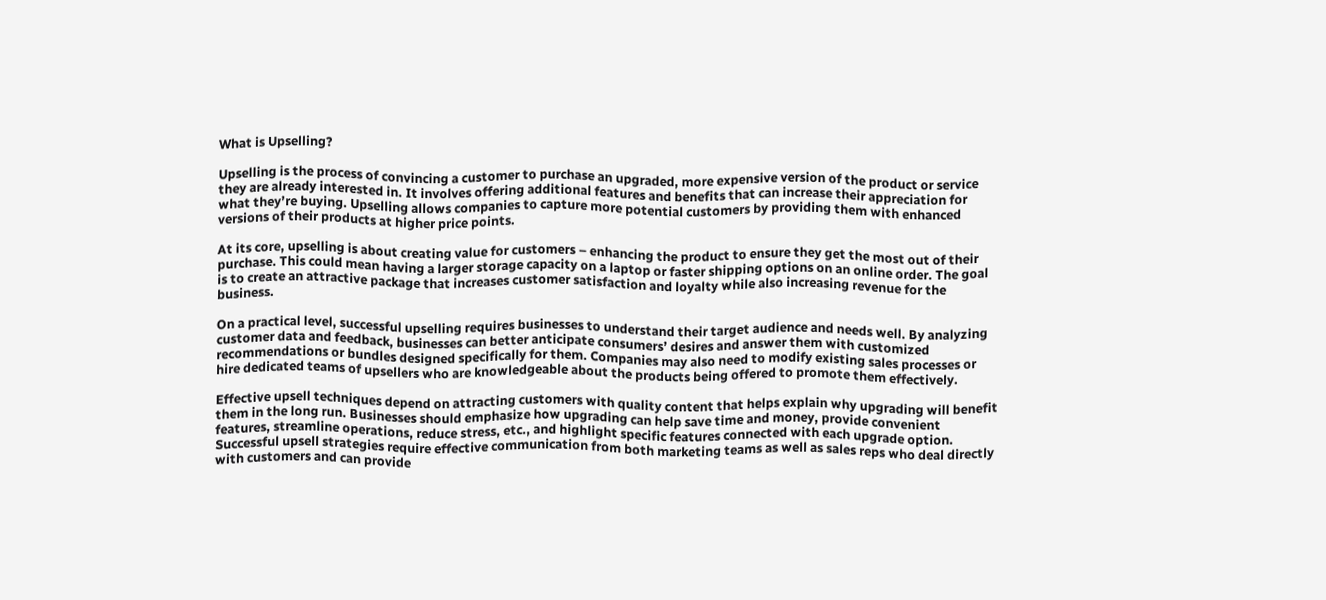What is Upselling?

Upselling is the process of convincing a customer to purchase an upgraded, more expensive version of the product or service they are already interested in. It involves offering additional features and benefits that can increase their appreciation for what they’re buying. Upselling allows companies to capture more potential customers by providing them with enhanced versions of their products at higher price points.

At its core, upselling is about creating value for customers – enhancing the product to ensure they get the most out of their purchase. This could mean having a larger storage capacity on a laptop or faster shipping options on an online order. The goal is to create an attractive package that increases customer satisfaction and loyalty while also increasing revenue for the business.

On a practical level, successful upselling requires businesses to understand their target audience and needs well. By analyzing customer data and feedback, businesses can better anticipate consumers’ desires and answer them with customized recommendations or bundles designed specifically for them. Companies may also need to modify existing sales processes or hire dedicated teams of upsellers who are knowledgeable about the products being offered to promote them effectively.

Effective upsell techniques depend on attracting customers with quality content that helps explain why upgrading will benefit them in the long run. Businesses should emphasize how upgrading can help save time and money, provide convenient features, streamline operations, reduce stress, etc., and highlight specific features connected with each upgrade option. Successful upsell strategies require effective communication from both marketing teams as well as sales reps who deal directly with customers and can provide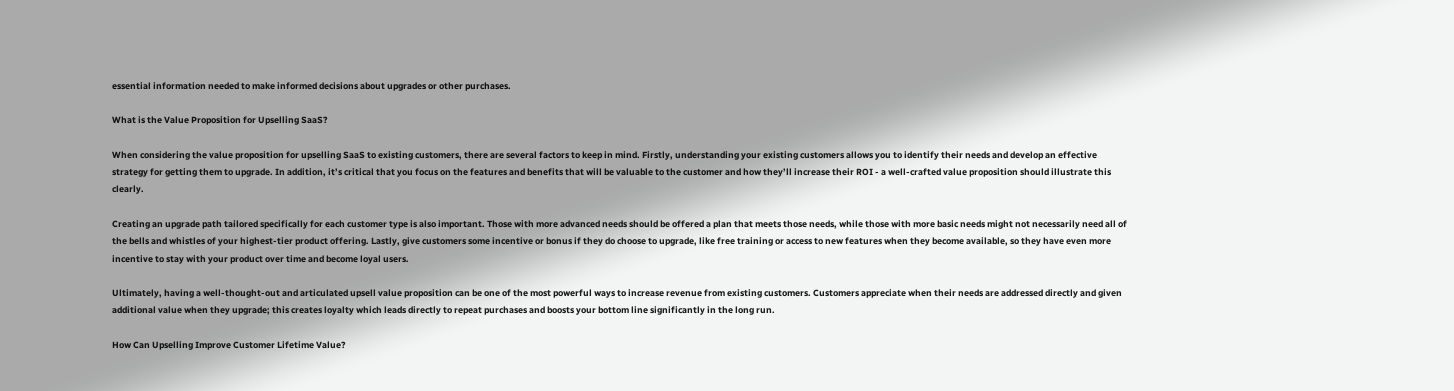essential information needed to make informed decisions about upgrades or other purchases.

What is the Value Proposition for Upselling SaaS?

When considering the value proposition for upselling SaaS to existing customers, there are several factors to keep in mind. Firstly, understanding your existing customers allows you to identify their needs and develop an effective strategy for getting them to upgrade. In addition, it’s critical that you focus on the features and benefits that will be valuable to the customer and how they’ll increase their ROI - a well-crafted value proposition should illustrate this clearly.

Creating an upgrade path tailored specifically for each customer type is also important. Those with more advanced needs should be offered a plan that meets those needs, while those with more basic needs might not necessarily need all of the bells and whistles of your highest-tier product offering. Lastly, give customers some incentive or bonus if they do choose to upgrade, like free training or access to new features when they become available, so they have even more incentive to stay with your product over time and become loyal users.

Ultimately, having a well-thought-out and articulated upsell value proposition can be one of the most powerful ways to increase revenue from existing customers. Customers appreciate when their needs are addressed directly and given additional value when they upgrade; this creates loyalty which leads directly to repeat purchases and boosts your bottom line significantly in the long run.

How Can Upselling Improve Customer Lifetime Value?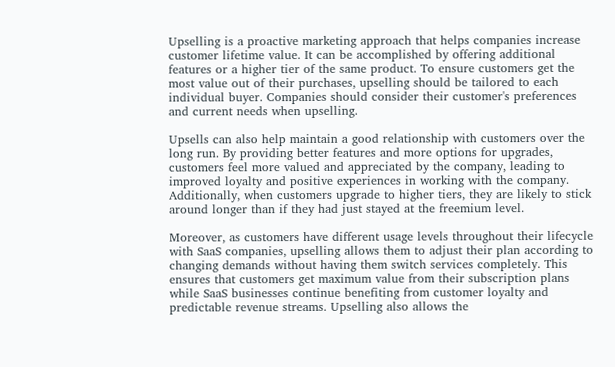Upselling is a proactive marketing approach that helps companies increase customer lifetime value. It can be accomplished by offering additional features or a higher tier of the same product. To ensure customers get the most value out of their purchases, upselling should be tailored to each individual buyer. Companies should consider their customer's preferences and current needs when upselling.

Upsells can also help maintain a good relationship with customers over the long run. By providing better features and more options for upgrades, customers feel more valued and appreciated by the company, leading to improved loyalty and positive experiences in working with the company. Additionally, when customers upgrade to higher tiers, they are likely to stick around longer than if they had just stayed at the freemium level.

Moreover, as customers have different usage levels throughout their lifecycle with SaaS companies, upselling allows them to adjust their plan according to changing demands without having them switch services completely. This ensures that customers get maximum value from their subscription plans while SaaS businesses continue benefiting from customer loyalty and predictable revenue streams. Upselling also allows the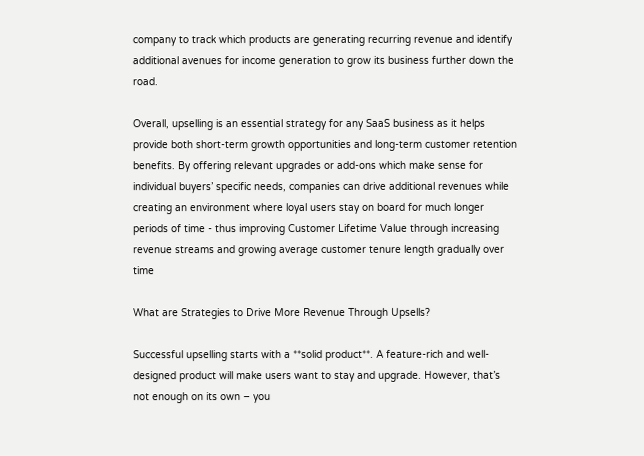company to track which products are generating recurring revenue and identify additional avenues for income generation to grow its business further down the road.

Overall, upselling is an essential strategy for any SaaS business as it helps provide both short-term growth opportunities and long-term customer retention benefits. By offering relevant upgrades or add-ons which make sense for individual buyers’ specific needs, companies can drive additional revenues while creating an environment where loyal users stay on board for much longer periods of time - thus improving Customer Lifetime Value through increasing revenue streams and growing average customer tenure length gradually over time

What are Strategies to Drive More Revenue Through Upsells?

Successful upselling starts with a **solid product**. A feature-rich and well-designed product will make users want to stay and upgrade. However, that’s not enough on its own – you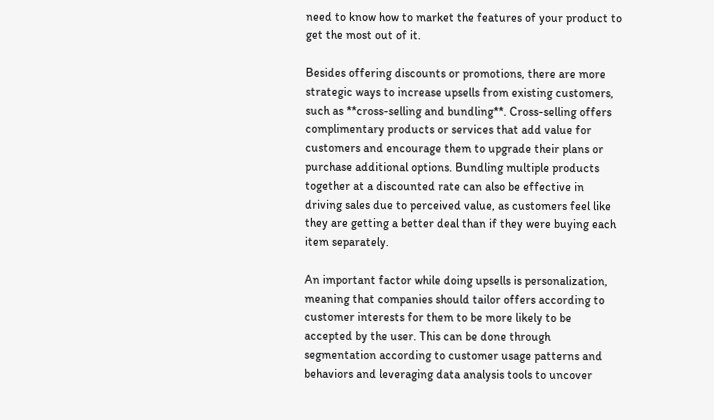need to know how to market the features of your product to get the most out of it.

Besides offering discounts or promotions, there are more strategic ways to increase upsells from existing customers, such as **cross-selling and bundling**. Cross-selling offers complimentary products or services that add value for customers and encourage them to upgrade their plans or purchase additional options. Bundling multiple products together at a discounted rate can also be effective in driving sales due to perceived value, as customers feel like they are getting a better deal than if they were buying each item separately.

An important factor while doing upsells is personalization, meaning that companies should tailor offers according to customer interests for them to be more likely to be accepted by the user. This can be done through segmentation according to customer usage patterns and behaviors and leveraging data analysis tools to uncover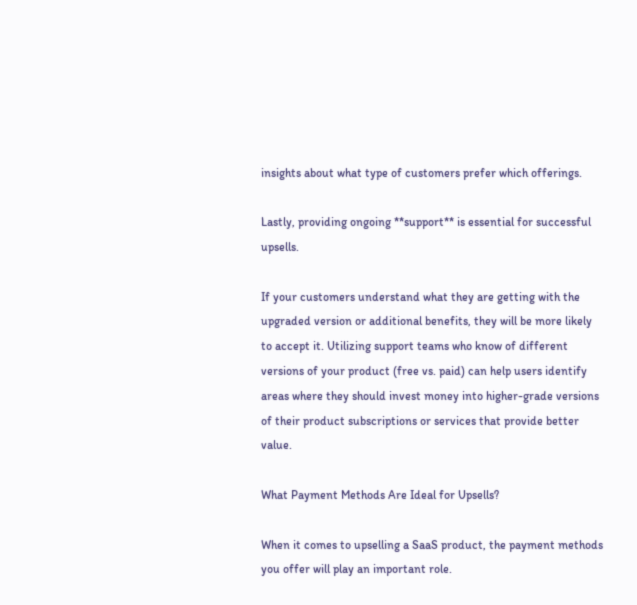insights about what type of customers prefer which offerings.

Lastly, providing ongoing **support** is essential for successful upsells.

If your customers understand what they are getting with the upgraded version or additional benefits, they will be more likely to accept it. Utilizing support teams who know of different versions of your product (free vs. paid) can help users identify areas where they should invest money into higher-grade versions of their product subscriptions or services that provide better value.

What Payment Methods Are Ideal for Upsells?

When it comes to upselling a SaaS product, the payment methods you offer will play an important role.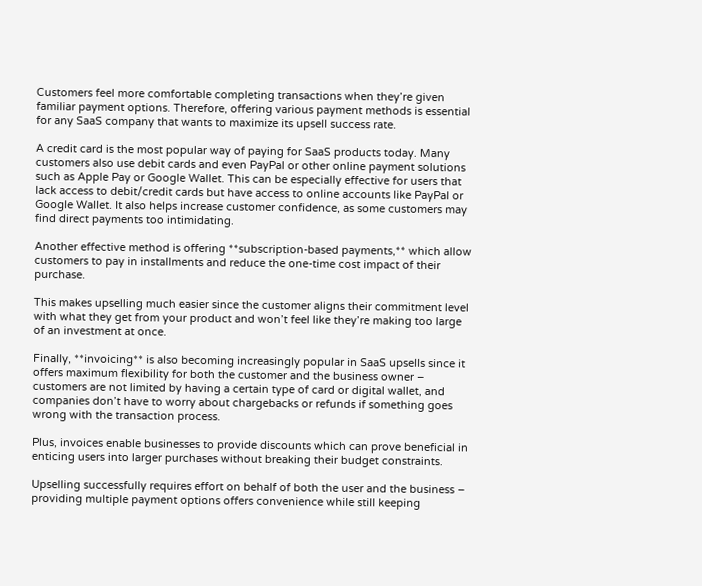Customers feel more comfortable completing transactions when they’re given familiar payment options. Therefore, offering various payment methods is essential for any SaaS company that wants to maximize its upsell success rate.

A credit card is the most popular way of paying for SaaS products today. Many customers also use debit cards and even PayPal or other online payment solutions such as Apple Pay or Google Wallet. This can be especially effective for users that lack access to debit/credit cards but have access to online accounts like PayPal or Google Wallet. It also helps increase customer confidence, as some customers may find direct payments too intimidating.

Another effective method is offering **subscription-based payments,** which allow customers to pay in installments and reduce the one-time cost impact of their purchase.

This makes upselling much easier since the customer aligns their commitment level with what they get from your product and won’t feel like they’re making too large of an investment at once.

Finally, **invoicing** is also becoming increasingly popular in SaaS upsells since it offers maximum flexibility for both the customer and the business owner – customers are not limited by having a certain type of card or digital wallet, and companies don’t have to worry about chargebacks or refunds if something goes wrong with the transaction process.

Plus, invoices enable businesses to provide discounts which can prove beneficial in enticing users into larger purchases without breaking their budget constraints.

Upselling successfully requires effort on behalf of both the user and the business – providing multiple payment options offers convenience while still keeping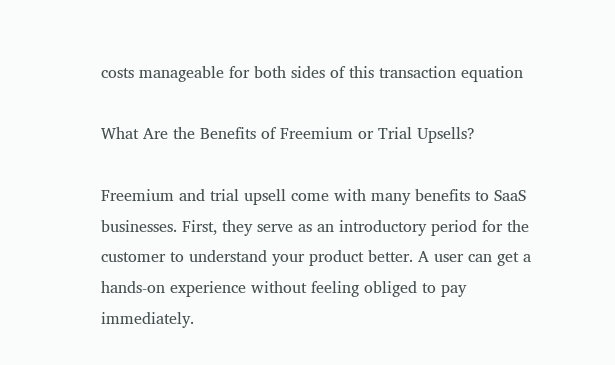costs manageable for both sides of this transaction equation

What Are the Benefits of Freemium or Trial Upsells?

Freemium and trial upsell come with many benefits to SaaS businesses. First, they serve as an introductory period for the customer to understand your product better. A user can get a hands-on experience without feeling obliged to pay immediately.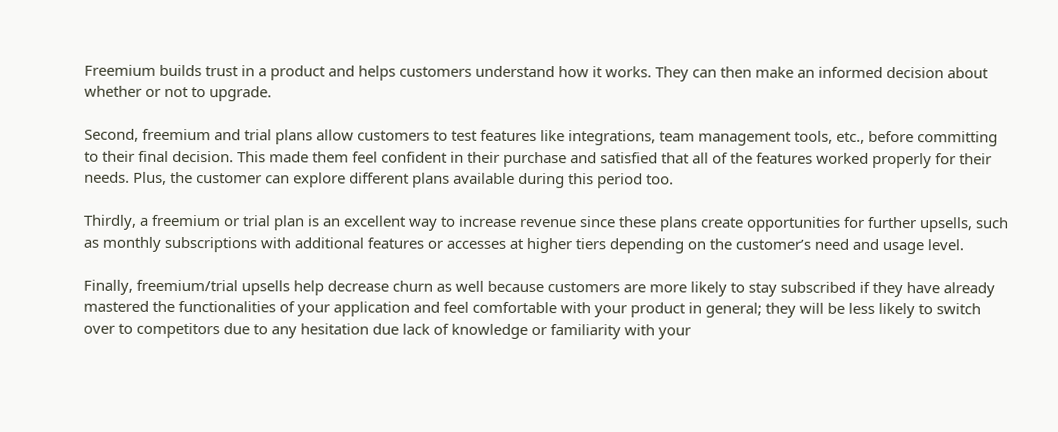Freemium builds trust in a product and helps customers understand how it works. They can then make an informed decision about whether or not to upgrade.

Second, freemium and trial plans allow customers to test features like integrations, team management tools, etc., before committing to their final decision. This made them feel confident in their purchase and satisfied that all of the features worked properly for their needs. Plus, the customer can explore different plans available during this period too.

Thirdly, a freemium or trial plan is an excellent way to increase revenue since these plans create opportunities for further upsells, such as monthly subscriptions with additional features or accesses at higher tiers depending on the customer’s need and usage level.

Finally, freemium/trial upsells help decrease churn as well because customers are more likely to stay subscribed if they have already mastered the functionalities of your application and feel comfortable with your product in general; they will be less likely to switch over to competitors due to any hesitation due lack of knowledge or familiarity with your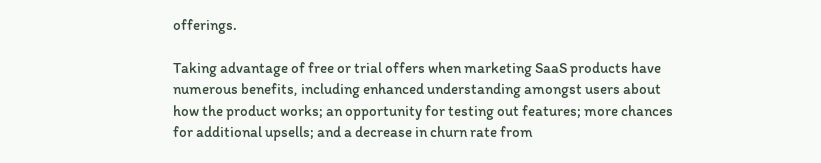offerings.

Taking advantage of free or trial offers when marketing SaaS products have numerous benefits, including enhanced understanding amongst users about how the product works; an opportunity for testing out features; more chances for additional upsells; and a decrease in churn rate from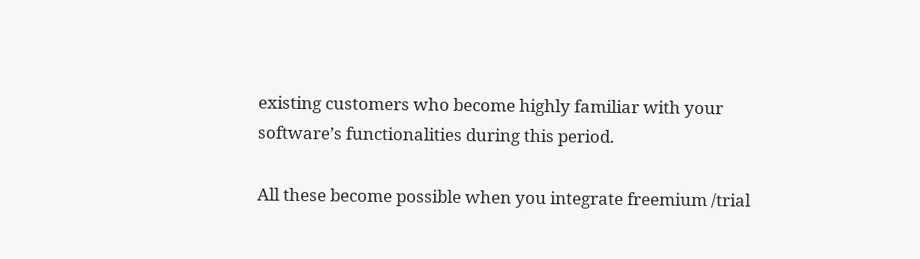existing customers who become highly familiar with your software’s functionalities during this period.

All these become possible when you integrate freemium /trial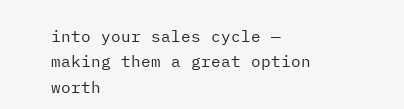into your sales cycle — making them a great option worth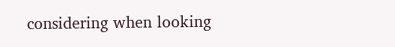considering when looking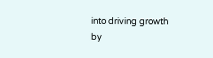into driving growth by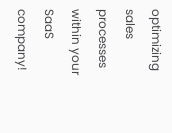optimizing sales processes within your SaaS company!